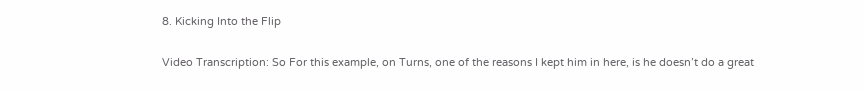8. Kicking Into the Flip

Video Transcription: So For this example, on Turns, one of the reasons I kept him in here, is he doesn’t do a great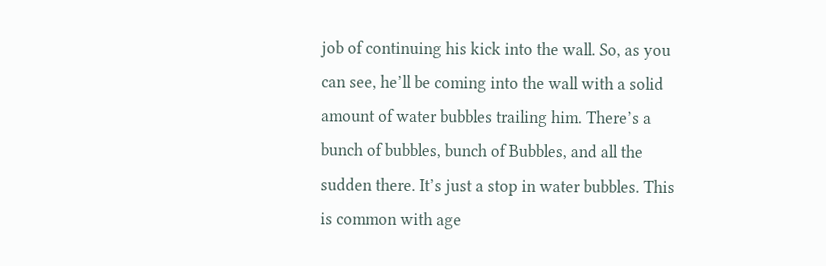job of continuing his kick into the wall. So, as you can see, he’ll be coming into the wall with a solid amount of water bubbles trailing him. There’s a bunch of bubbles, bunch of Bubbles, and all the sudden there. It’s just a stop in water bubbles. This is common with age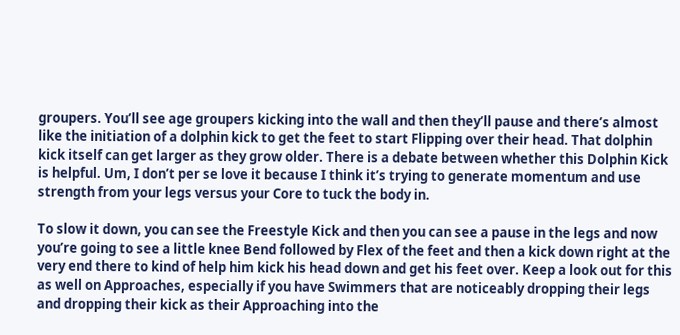groupers. You’ll see age groupers kicking into the wall and then they’ll pause and there’s almost like the initiation of a dolphin kick to get the feet to start Flipping over their head. That dolphin kick itself can get larger as they grow older. There is a debate between whether this Dolphin Kick is helpful. Um, I don’t per se love it because I think it’s trying to generate momentum and use strength from your legs versus your Core to tuck the body in.

To slow it down, you can see the Freestyle Kick and then you can see a pause in the legs and now you’re going to see a little knee Bend followed by Flex of the feet and then a kick down right at the very end there to kind of help him kick his head down and get his feet over. Keep a look out for this as well on Approaches, especially if you have Swimmers that are noticeably dropping their legs and dropping their kick as their Approaching into the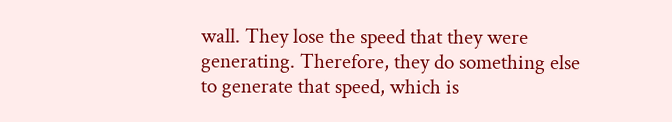wall. They lose the speed that they were generating. Therefore, they do something else to generate that speed, which is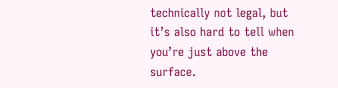technically not legal, but it’s also hard to tell when you’re just above the surface.